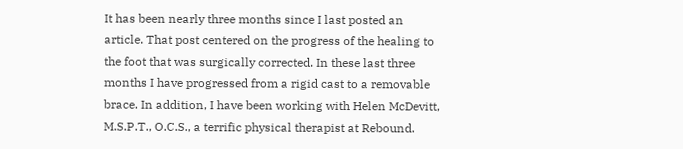It has been nearly three months since I last posted an article. That post centered on the progress of the healing to the foot that was surgically corrected. In these last three months I have progressed from a rigid cast to a removable brace. In addition, I have been working with Helen McDevitt, M.S.P.T., O.C.S., a terrific physical therapist at Rebound.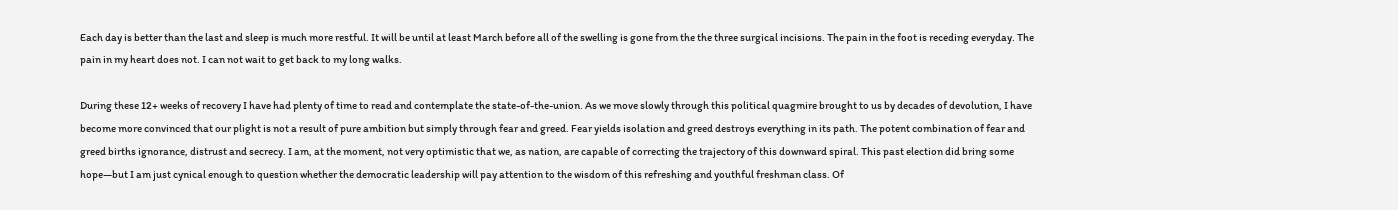Each day is better than the last and sleep is much more restful. It will be until at least March before all of the swelling is gone from the the three surgical incisions. The pain in the foot is receding everyday. The pain in my heart does not. I can not wait to get back to my long walks.

During these 12+ weeks of recovery I have had plenty of time to read and contemplate the state-of-the-union. As we move slowly through this political quagmire brought to us by decades of devolution, I have become more convinced that our plight is not a result of pure ambition but simply through fear and greed. Fear yields isolation and greed destroys everything in its path. The potent combination of fear and greed births ignorance, distrust and secrecy. I am, at the moment, not very optimistic that we, as nation, are capable of correcting the trajectory of this downward spiral. This past election did bring some hope—but I am just cynical enough to question whether the democratic leadership will pay attention to the wisdom of this refreshing and youthful freshman class. Of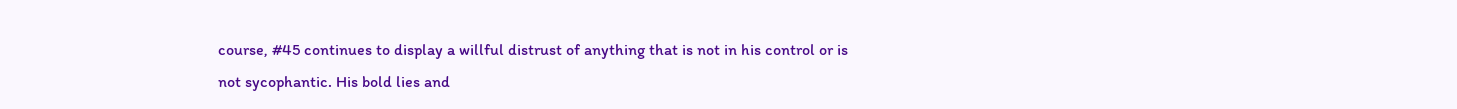course, #45 continues to display a willful distrust of anything that is not in his control or is not sycophantic. His bold lies and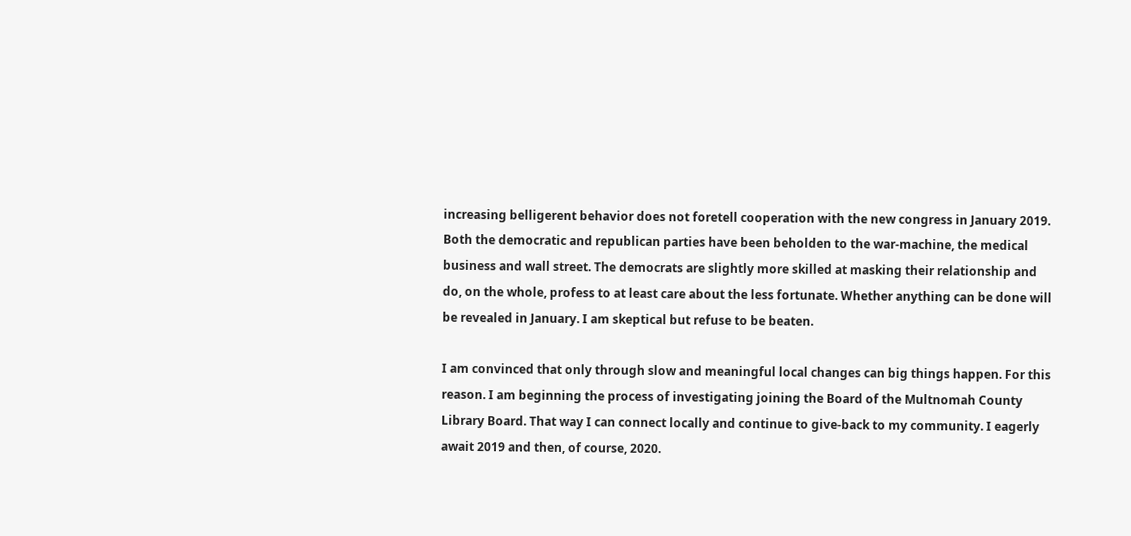increasing belligerent behavior does not foretell cooperation with the new congress in January 2019. Both the democratic and republican parties have been beholden to the war-machine, the medical business and wall street. The democrats are slightly more skilled at masking their relationship and do, on the whole, profess to at least care about the less fortunate. Whether anything can be done will be revealed in January. I am skeptical but refuse to be beaten.

I am convinced that only through slow and meaningful local changes can big things happen. For this reason. I am beginning the process of investigating joining the Board of the Multnomah County Library Board. That way I can connect locally and continue to give-back to my community. I eagerly await 2019 and then, of course, 2020.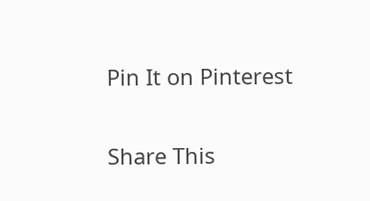Pin It on Pinterest

Share This